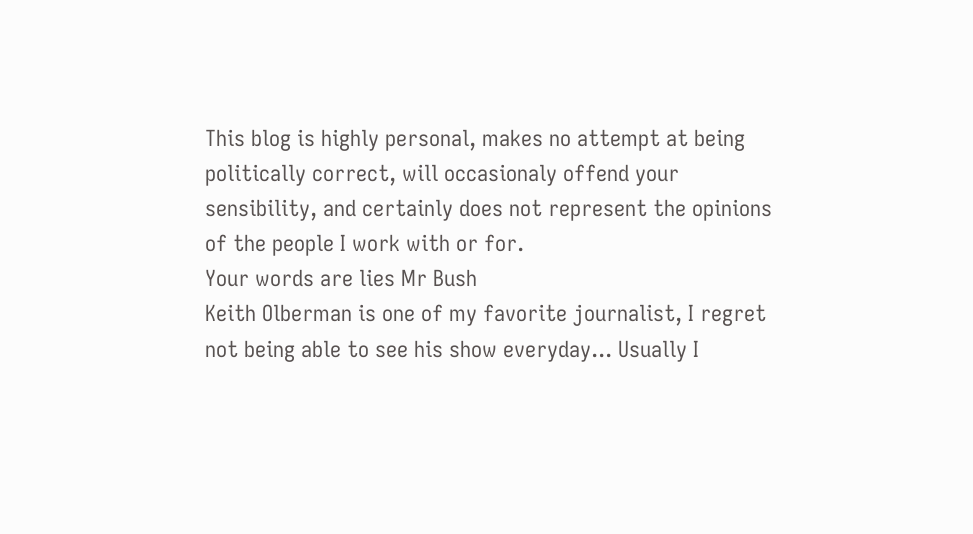This blog is highly personal, makes no attempt at being politically correct, will occasionaly offend your sensibility, and certainly does not represent the opinions of the people I work with or for.
Your words are lies Mr Bush
Keith Olberman is one of my favorite journalist, I regret not being able to see his show everyday... Usually I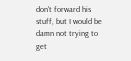don't forward his stuff, but I would be damn not trying to get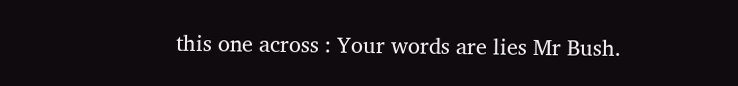this one across : Your words are lies Mr Bush.